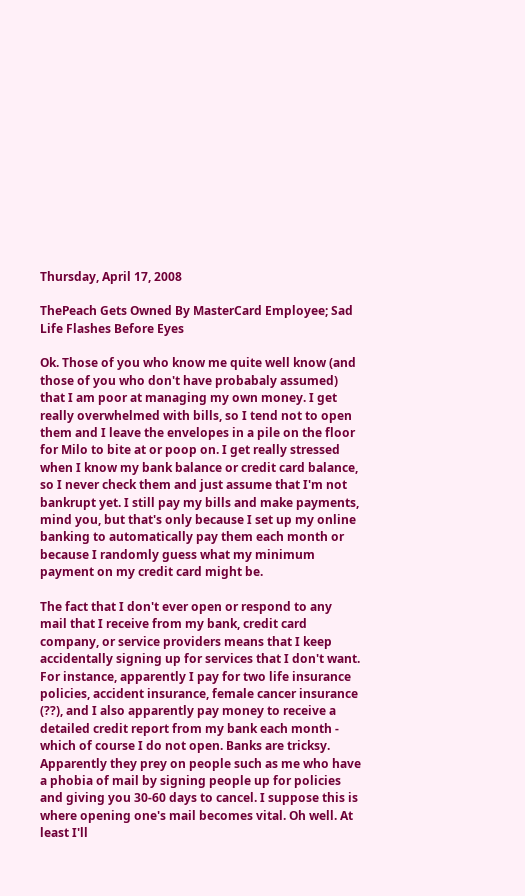Thursday, April 17, 2008

ThePeach Gets Owned By MasterCard Employee; Sad Life Flashes Before Eyes

Ok. Those of you who know me quite well know (and those of you who don't have probabaly assumed) that I am poor at managing my own money. I get really overwhelmed with bills, so I tend not to open them and I leave the envelopes in a pile on the floor for Milo to bite at or poop on. I get really stressed when I know my bank balance or credit card balance, so I never check them and just assume that I'm not bankrupt yet. I still pay my bills and make payments, mind you, but that's only because I set up my online banking to automatically pay them each month or because I randomly guess what my minimum payment on my credit card might be.

The fact that I don't ever open or respond to any mail that I receive from my bank, credit card company, or service providers means that I keep accidentally signing up for services that I don't want. For instance, apparently I pay for two life insurance policies, accident insurance, female cancer insurance (??), and I also apparently pay money to receive a detailed credit report from my bank each month - which of course I do not open. Banks are tricksy. Apparently they prey on people such as me who have a phobia of mail by signing people up for policies and giving you 30-60 days to cancel. I suppose this is where opening one's mail becomes vital. Oh well. At least I'll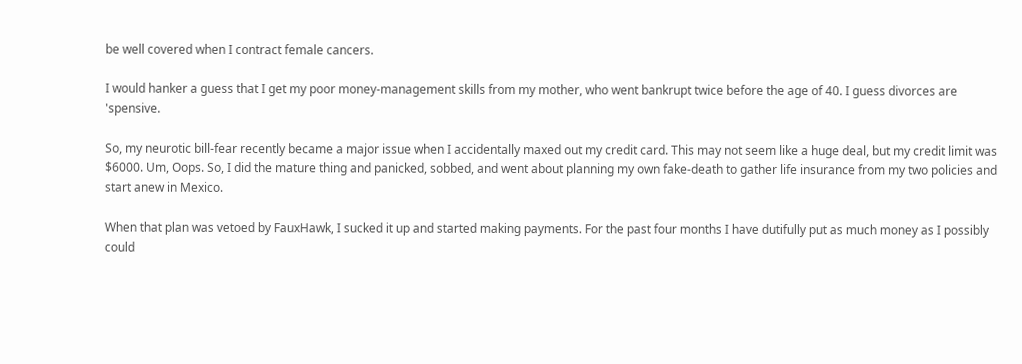be well covered when I contract female cancers.

I would hanker a guess that I get my poor money-management skills from my mother, who went bankrupt twice before the age of 40. I guess divorces are 'spensive.

So, my neurotic bill-fear recently became a major issue when I accidentally maxed out my credit card. This may not seem like a huge deal, but my credit limit was $6000. Um, Oops. So, I did the mature thing and panicked, sobbed, and went about planning my own fake-death to gather life insurance from my two policies and start anew in Mexico.

When that plan was vetoed by FauxHawk, I sucked it up and started making payments. For the past four months I have dutifully put as much money as I possibly could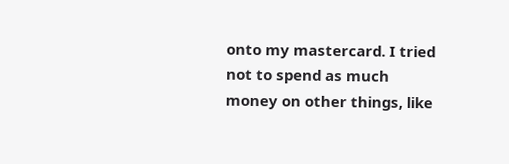onto my mastercard. I tried not to spend as much money on other things, like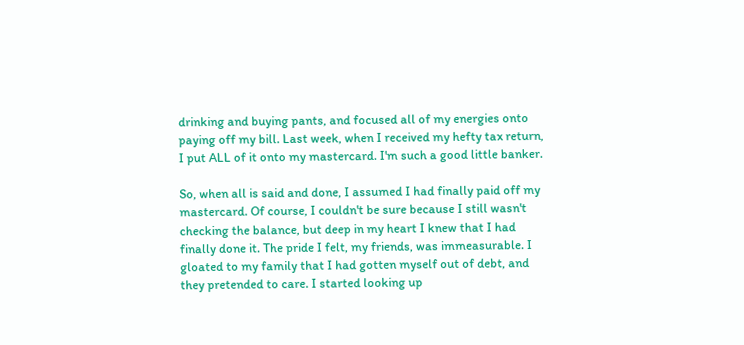drinking and buying pants, and focused all of my energies onto paying off my bill. Last week, when I received my hefty tax return, I put ALL of it onto my mastercard. I'm such a good little banker.

So, when all is said and done, I assumed I had finally paid off my mastercard. Of course, I couldn't be sure because I still wasn't checking the balance, but deep in my heart I knew that I had finally done it. The pride I felt, my friends, was immeasurable. I gloated to my family that I had gotten myself out of debt, and they pretended to care. I started looking up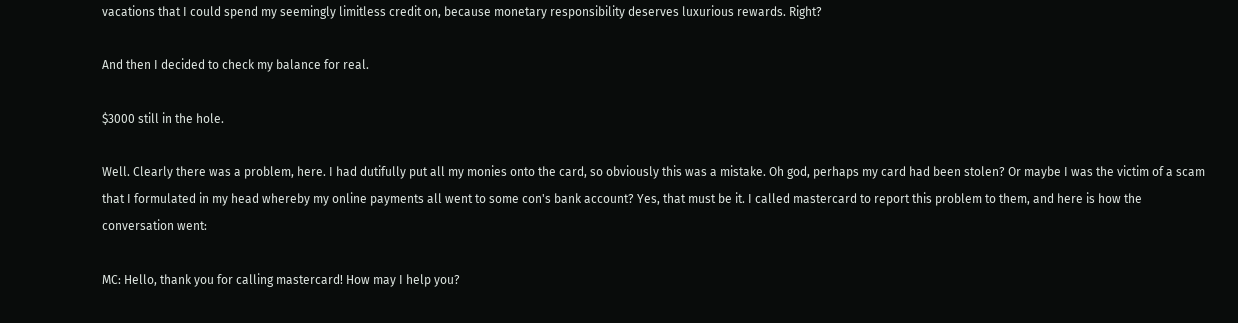vacations that I could spend my seemingly limitless credit on, because monetary responsibility deserves luxurious rewards. Right?

And then I decided to check my balance for real.

$3000 still in the hole.

Well. Clearly there was a problem, here. I had dutifully put all my monies onto the card, so obviously this was a mistake. Oh god, perhaps my card had been stolen? Or maybe I was the victim of a scam that I formulated in my head whereby my online payments all went to some con's bank account? Yes, that must be it. I called mastercard to report this problem to them, and here is how the conversation went:

MC: Hello, thank you for calling mastercard! How may I help you?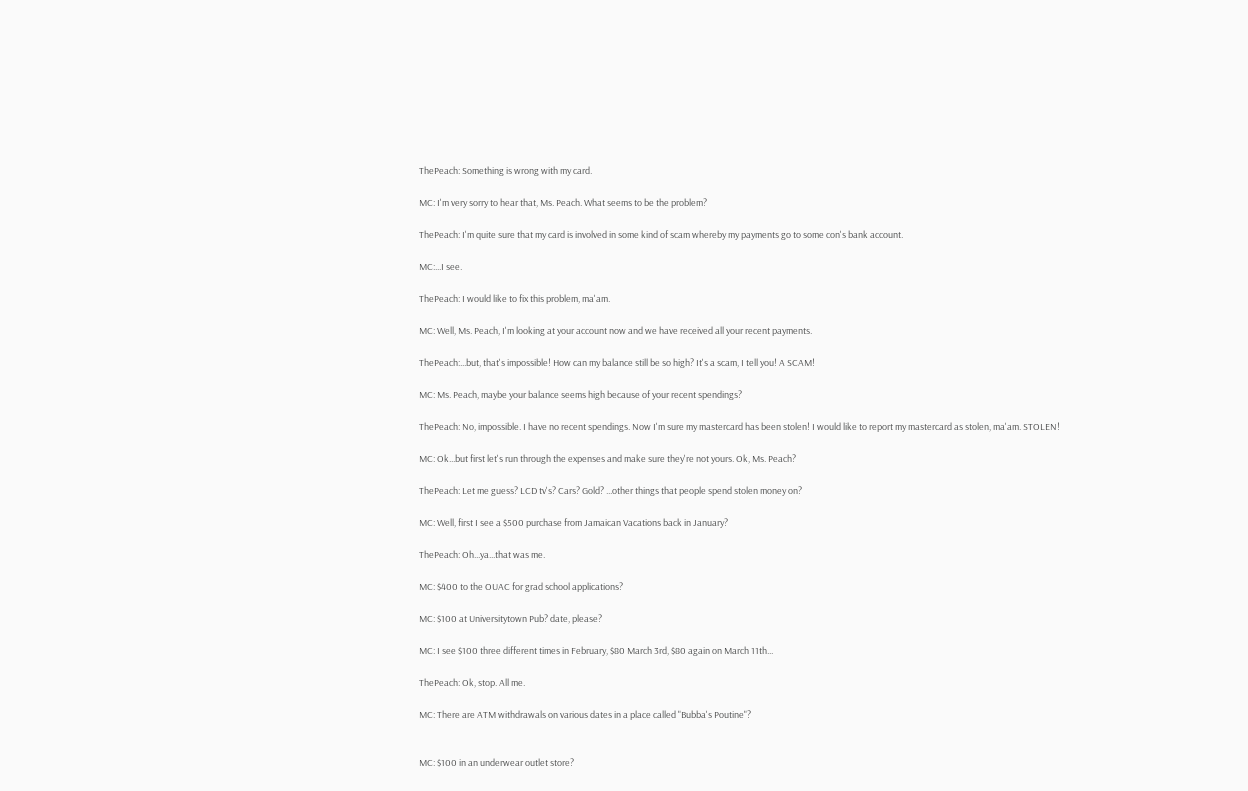ThePeach: Something is wrong with my card.

MC: I'm very sorry to hear that, Ms. Peach. What seems to be the problem?

ThePeach: I'm quite sure that my card is involved in some kind of scam whereby my payments go to some con's bank account.

MC:...I see.

ThePeach: I would like to fix this problem, ma'am.

MC: Well, Ms. Peach, I'm looking at your account now and we have received all your recent payments.

ThePeach:...but, that's impossible! How can my balance still be so high? It's a scam, I tell you! A SCAM!

MC: Ms. Peach, maybe your balance seems high because of your recent spendings?

ThePeach: No, impossible. I have no recent spendings. Now I'm sure my mastercard has been stolen! I would like to report my mastercard as stolen, ma'am. STOLEN!

MC: Ok...but first let's run through the expenses and make sure they're not yours. Ok, Ms. Peach?

ThePeach: Let me guess? LCD tv's? Cars? Gold? ...other things that people spend stolen money on?

MC: Well, first I see a $500 purchase from Jamaican Vacations back in January?

ThePeach: Oh...ya...that was me.

MC: $400 to the OUAC for grad school applications?

MC: $100 at Universitytown Pub? date, please?

MC: I see $100 three different times in February, $80 March 3rd, $80 again on March 11th...

ThePeach: Ok, stop. All me.

MC: There are ATM withdrawals on various dates in a place called "Bubba's Poutine"?


MC: $100 in an underwear outlet store?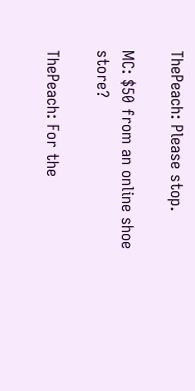ThePeach: Please stop.

MC: $50 from an online shoe store?

ThePeach: For the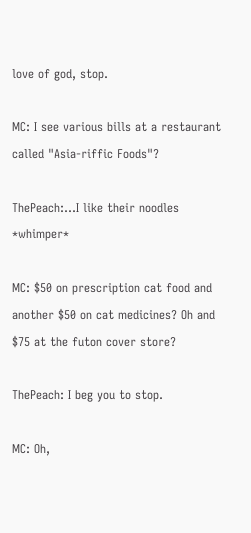love of god, stop.

MC: I see various bills at a restaurant called "Asia-riffic Foods"?

ThePeach:...I like their noodles *whimper*

MC: $50 on prescription cat food and another $50 on cat medicines? Oh and $75 at the futon cover store?

ThePeach: I beg you to stop.

MC: Oh,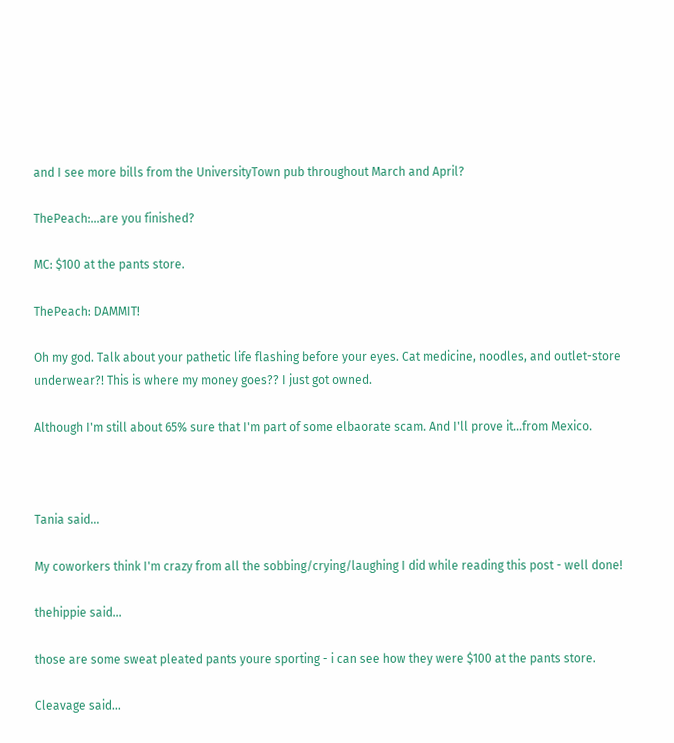and I see more bills from the UniversityTown pub throughout March and April?

ThePeach:...are you finished?

MC: $100 at the pants store.

ThePeach: DAMMIT!

Oh my god. Talk about your pathetic life flashing before your eyes. Cat medicine, noodles, and outlet-store underwear?! This is where my money goes?? I just got owned.

Although I'm still about 65% sure that I'm part of some elbaorate scam. And I'll prove it...from Mexico.



Tania said...

My coworkers think I'm crazy from all the sobbing/crying/laughing I did while reading this post - well done!

thehippie said...

those are some sweat pleated pants youre sporting - i can see how they were $100 at the pants store.

Cleavage said...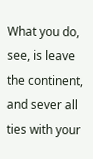What you do, see, is leave the continent, and sever all ties with your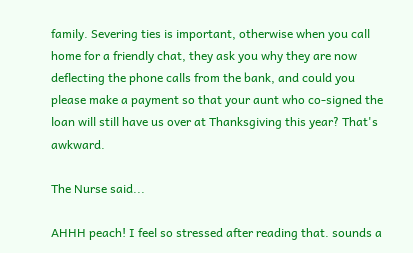family. Severing ties is important, otherwise when you call home for a friendly chat, they ask you why they are now deflecting the phone calls from the bank, and could you please make a payment so that your aunt who co-signed the loan will still have us over at Thanksgiving this year? That's awkward.

The Nurse said...

AHHH peach! I feel so stressed after reading that. sounds a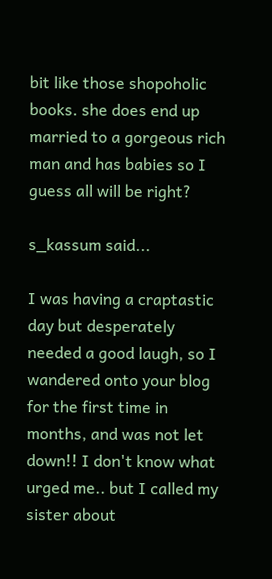bit like those shopoholic books. she does end up married to a gorgeous rich man and has babies so I guess all will be right?

s_kassum said...

I was having a craptastic day but desperately needed a good laugh, so I wandered onto your blog for the first time in months, and was not let down!! I don't know what urged me.. but I called my sister about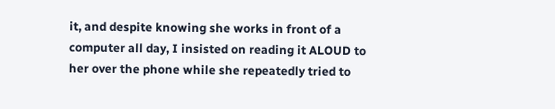it, and despite knowing she works in front of a computer all day, I insisted on reading it ALOUD to her over the phone while she repeatedly tried to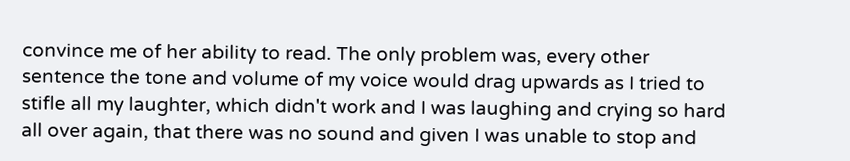convince me of her ability to read. The only problem was, every other sentence the tone and volume of my voice would drag upwards as I tried to stifle all my laughter, which didn't work and I was laughing and crying so hard all over again, that there was no sound and given I was unable to stop and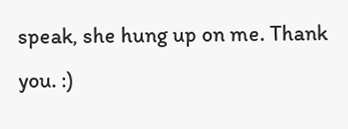speak, she hung up on me. Thank you. :)